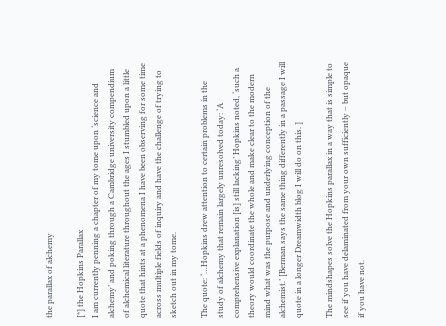the parallax of alchemy

[*] the Hopkins Parallax
I am currently penning a chapter of my tome upon ‘science and alchemy’ and poking through a Cambridge university compendium of alchemical literature throughout the ages I stumbled upon a little quote that hints at a phenomena I have been observing for some time across multiple fields of inquiry and have the challenge of trying to sketch out in my tome.

The quote: ‘…Hopkins drew attention to certain problems in the study of alchemy that remain largely unresolved today: ‘A comprehensive explanation [is] still lacking’ Hopkins noted, ‘such a theory would coordinate the whole and make clear to the modern mind what was the purpose and underlying conception of the alchemist.’ [Berman says the same thing differently in a passage I will quote in a longer Dreamwidth blog I will do on this. ]

The mindshapes solve the Hopkins parallax in a way that is simple to see if you have delaminated from your own sufficiently – but opaque if you have not.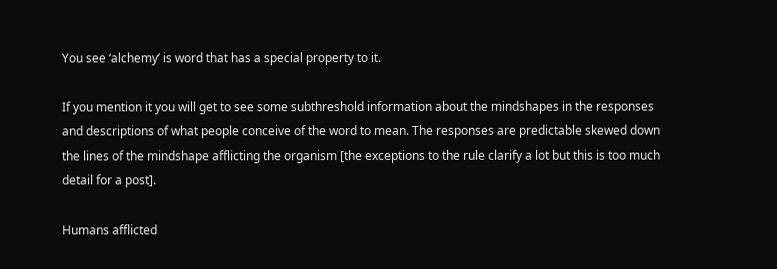You see ‘alchemy’ is word that has a special property to it.

If you mention it you will get to see some subthreshold information about the mindshapes in the responses and descriptions of what people conceive of the word to mean. The responses are predictable skewed down the lines of the mindshape afflicting the organism [the exceptions to the rule clarify a lot but this is too much detail for a post].

Humans afflicted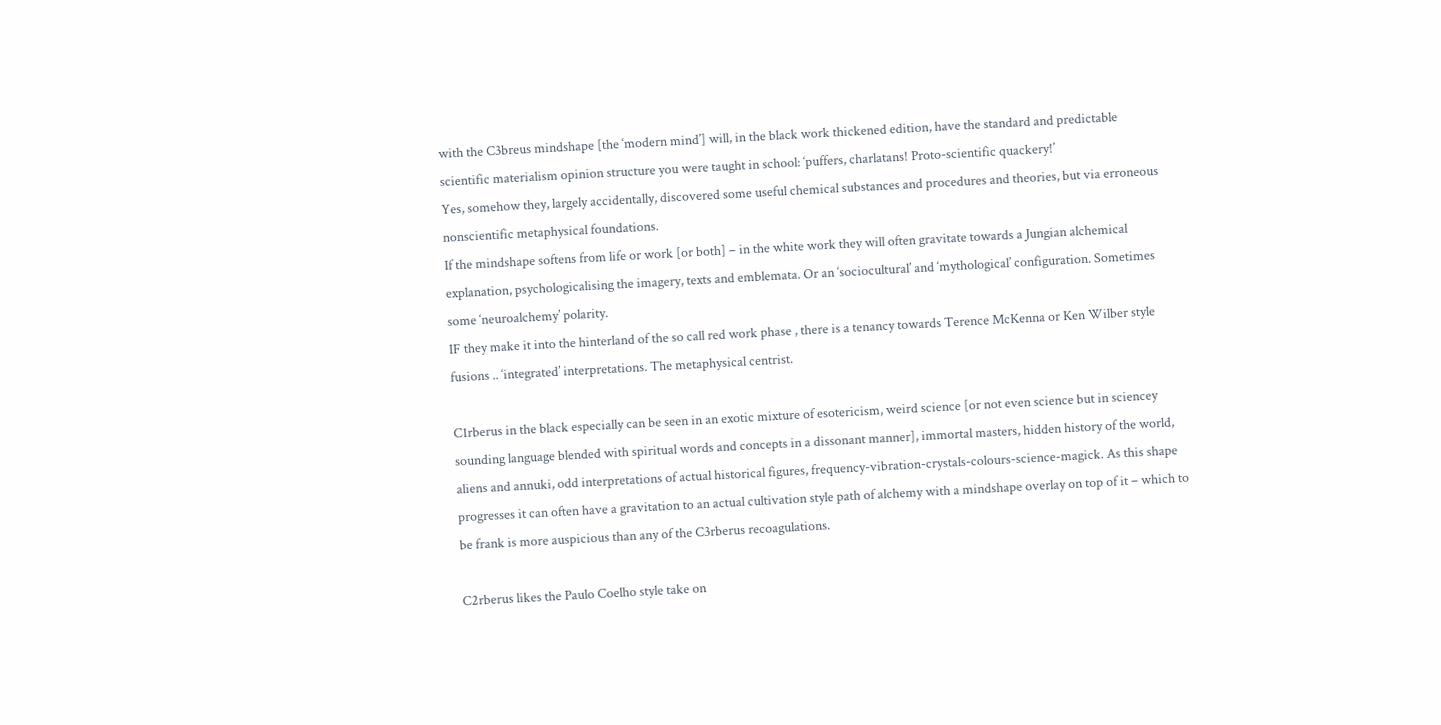with the C3breus mindshape [the ‘modern mind’] will, in the black work thickened edition, have the standard and predictable scientific materialism opinion structure you were taught in school: ‘puffers, charlatans! Proto-scientific quackery!’
Yes, somehow they, largely accidentally, discovered some useful chemical substances and procedures and theories, but via erroneous nonscientific metaphysical foundations.
If the mindshape softens from life or work [or both] – in the white work they will often gravitate towards a Jungian alchemical explanation, psychologicalising the imagery, texts and emblemata. Or an ‘sociocultural’ and ‘mythological’ configuration. Sometimes some ‘neuroalchemy’ polarity.
IF they make it into the hinterland of the so call red work phase , there is a tenancy towards Terence McKenna or Ken Wilber style fusions .. ‘integrated’ interpretations. The metaphysical centrist.

C1rberus in the black especially can be seen in an exotic mixture of esotericism, weird science [or not even science but in sciencey sounding language blended with spiritual words and concepts in a dissonant manner], immortal masters, hidden history of the world, aliens and annuki, odd interpretations of actual historical figures, frequency-vibration-crystals-colours-science-magick. As this shape progresses it can often have a gravitation to an actual cultivation style path of alchemy with a mindshape overlay on top of it – which to be frank is more auspicious than any of the C3rberus recoagulations.

C2rberus likes the Paulo Coelho style take on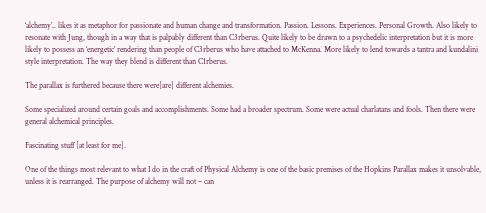‘alchemy’.. likes it as metaphor for passionate and human change and transformation. Passion. Lessons. Experiences. Personal Growth. Also likely to resonate with Jung, though in a way that is palpably different than C3rberus. Quite likely to be drawn to a psychedelic interpretation but it is more likely to possess an ‘energetic’ rendering than people of C3rberus who have attached to McKenna. More likely to lend towards a tantra and kundalini style interpretation. The way they blend is different than C1rberus.

The parallax is furthered because there were[are] different alchemies.

Some specialized around certain goals and accomplishments. Some had a broader spectrum. Some were actual charlatans and fools. Then there were general alchemical principles.

Fascinating stuff [at least for me].

One of the things most relevant to what I do in the craft of Physical Alchemy is one of the basic premises of the Hopkins Parallax makes it unsolvable, unless it is rearranged. The purpose of alchemy will not – can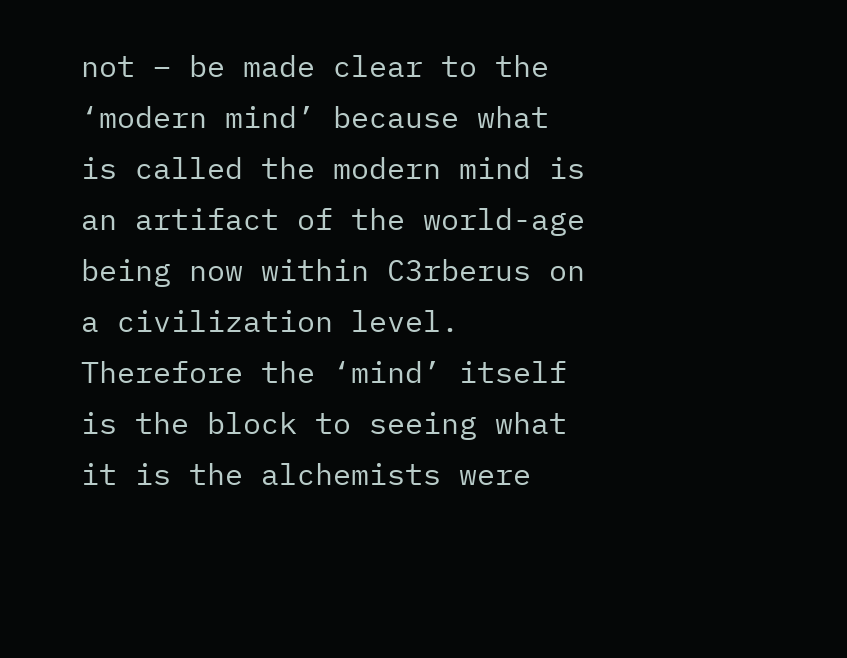not – be made clear to the ‘modern mind’ because what is called the modern mind is an artifact of the world-age being now within C3rberus on a civilization level. Therefore the ‘mind’ itself is the block to seeing what it is the alchemists were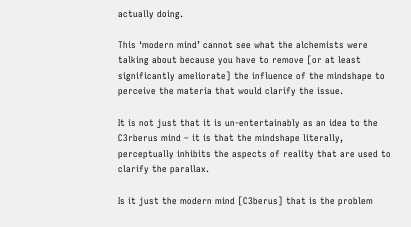actually doing.

This ‘modern mind’ cannot see what the alchemists were talking about because you have to remove [or at least significantly ameliorate] the influence of the mindshape to perceive the materia that would clarify the issue.

It is not just that it is un-entertainably as an idea to the C3rberus mind – it is that the mindshape literally, perceptually inhibits the aspects of reality that are used to clarify the parallax.

Is it just the modern mind [C3berus] that is the problem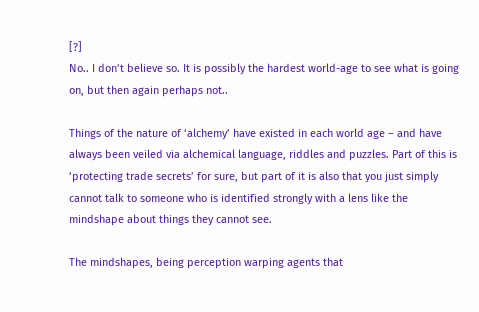[?]
No.. I don’t believe so. It is possibly the hardest world-age to see what is going on, but then again perhaps not..

Things of the nature of ‘alchemy’ have existed in each world age – and have always been veiled via alchemical language, riddles and puzzles. Part of this is ‘protecting trade secrets’ for sure, but part of it is also that you just simply cannot talk to someone who is identified strongly with a lens like the mindshape about things they cannot see.

The mindshapes, being perception warping agents that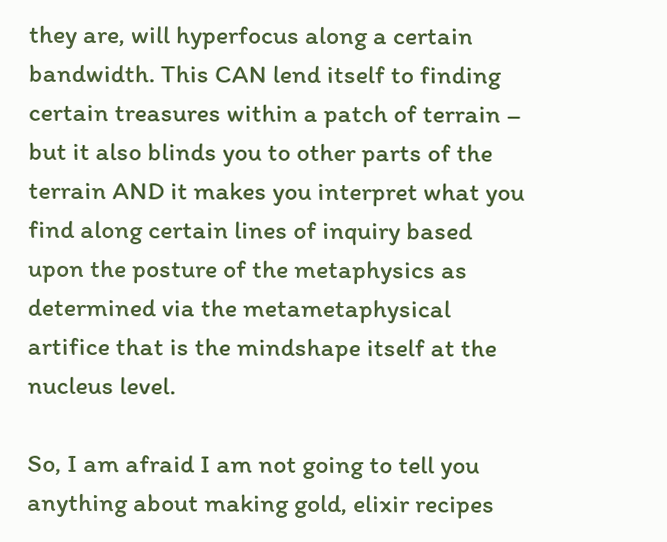they are, will hyperfocus along a certain bandwidth. This CAN lend itself to finding certain treasures within a patch of terrain – but it also blinds you to other parts of the terrain AND it makes you interpret what you find along certain lines of inquiry based upon the posture of the metaphysics as determined via the metametaphysical artifice that is the mindshape itself at the nucleus level.

So, I am afraid I am not going to tell you anything about making gold, elixir recipes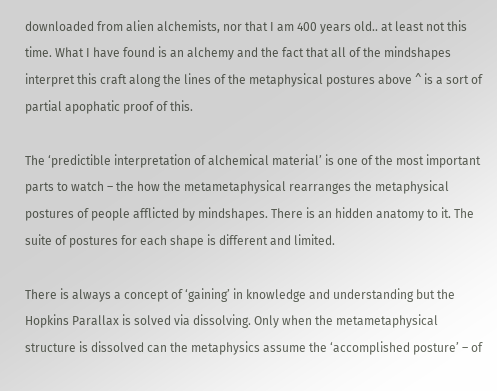downloaded from alien alchemists, nor that I am 400 years old.. at least not this time. What I have found is an alchemy and the fact that all of the mindshapes interpret this craft along the lines of the metaphysical postures above ^ is a sort of partial apophatic proof of this.

The ‘predictible interpretation of alchemical material’ is one of the most important parts to watch – the how the metametaphysical rearranges the metaphysical postures of people afflicted by mindshapes. There is an hidden anatomy to it. The suite of postures for each shape is different and limited.

There is always a concept of ‘gaining’ in knowledge and understanding but the Hopkins Parallax is solved via dissolving. Only when the metametaphysical structure is dissolved can the metaphysics assume the ‘accomplished posture’ – of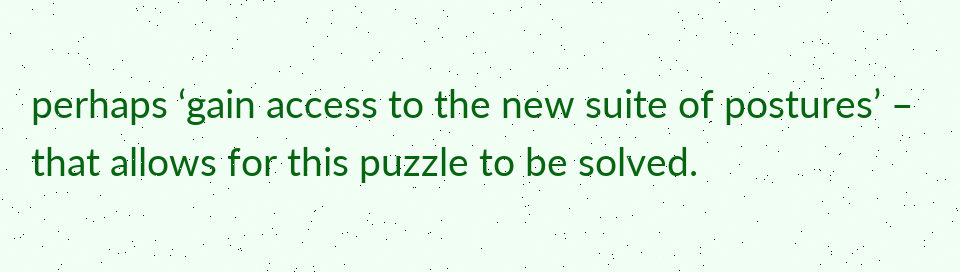perhaps ‘gain access to the new suite of postures’ – that allows for this puzzle to be solved.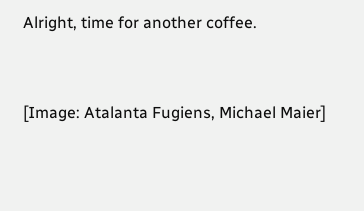Alright, time for another coffee.


[Image: Atalanta Fugiens, Michael Maier]